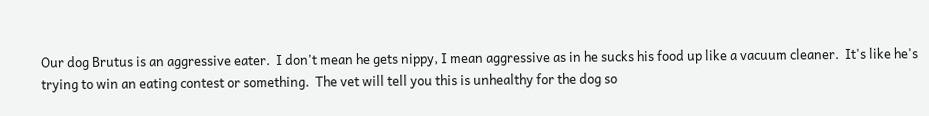Our dog Brutus is an aggressive eater.  I don't mean he gets nippy, I mean aggressive as in he sucks his food up like a vacuum cleaner.  It's like he's trying to win an eating contest or something.  The vet will tell you this is unhealthy for the dog so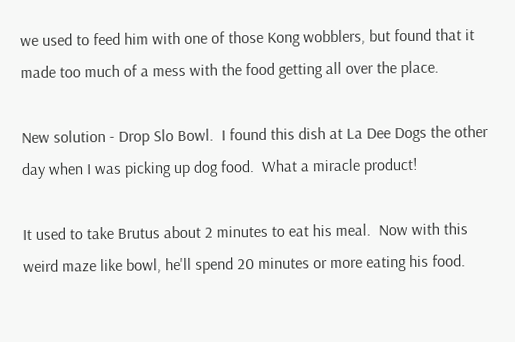we used to feed him with one of those Kong wobblers, but found that it made too much of a mess with the food getting all over the place.

New solution - Drop Slo Bowl.  I found this dish at La Dee Dogs the other day when I was picking up dog food.  What a miracle product!

It used to take Brutus about 2 minutes to eat his meal.  Now with this weird maze like bowl, he'll spend 20 minutes or more eating his food.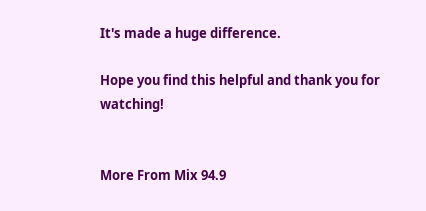It's made a huge difference.

Hope you find this helpful and thank you for watching!


More From Mix 94.9